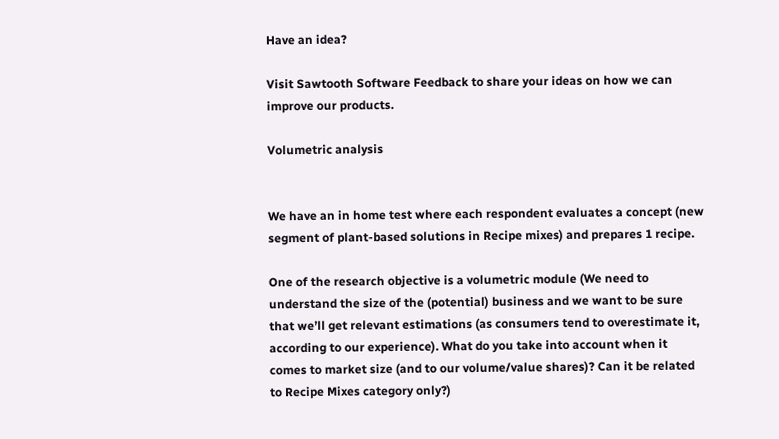Have an idea?

Visit Sawtooth Software Feedback to share your ideas on how we can improve our products.

Volumetric analysis


We have an in home test where each respondent evaluates a concept (new segment of plant-based solutions in Recipe mixes) and prepares 1 recipe.

One of the research objective is a volumetric module (We need to understand the size of the (potential) business and we want to be sure that we’ll get relevant estimations (as consumers tend to overestimate it, according to our experience). What do you take into account when it comes to market size (and to our volume/value shares)? Can it be related to Recipe Mixes category only?)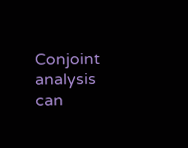Conjoint analysis can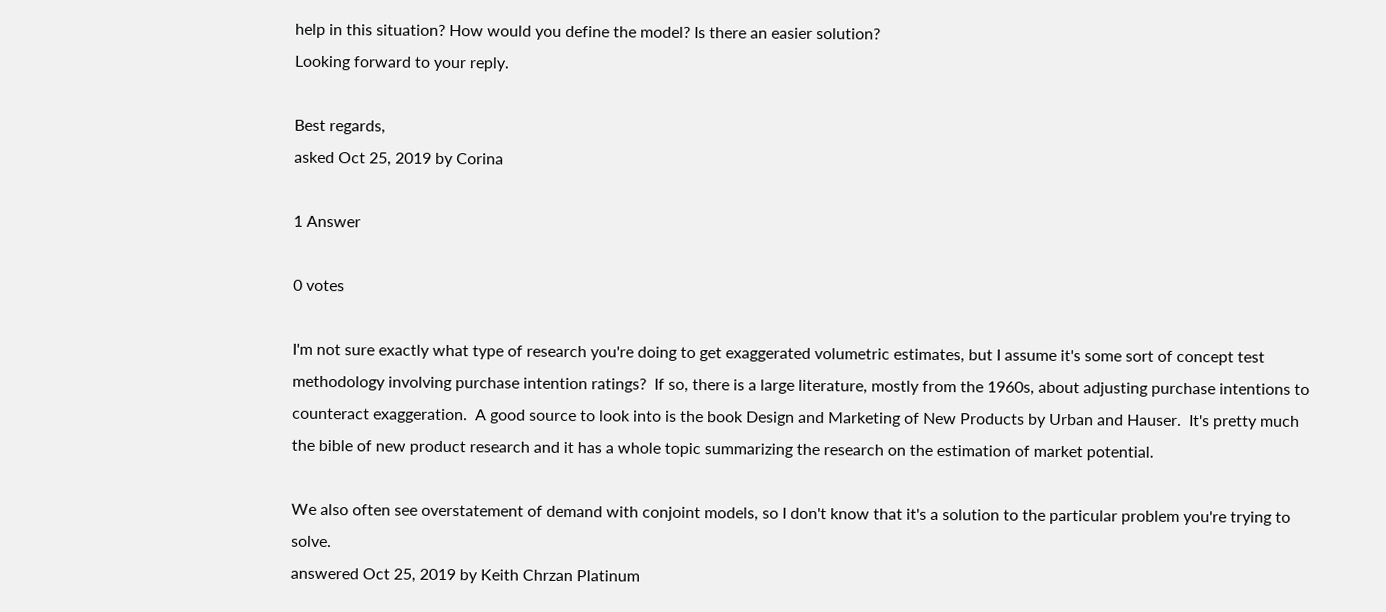help in this situation? How would you define the model? Is there an easier solution?
Looking forward to your reply.

Best regards,
asked Oct 25, 2019 by Corina

1 Answer

0 votes

I'm not sure exactly what type of research you're doing to get exaggerated volumetric estimates, but I assume it's some sort of concept test methodology involving purchase intention ratings?  If so, there is a large literature, mostly from the 1960s, about adjusting purchase intentions to counteract exaggeration.  A good source to look into is the book Design and Marketing of New Products by Urban and Hauser.  It's pretty much the bible of new product research and it has a whole topic summarizing the research on the estimation of market potential.

We also often see overstatement of demand with conjoint models, so I don't know that it's a solution to the particular problem you're trying to solve.
answered Oct 25, 2019 by Keith Chrzan Platinum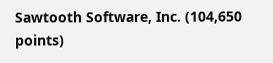Sawtooth Software, Inc. (104,650 points)